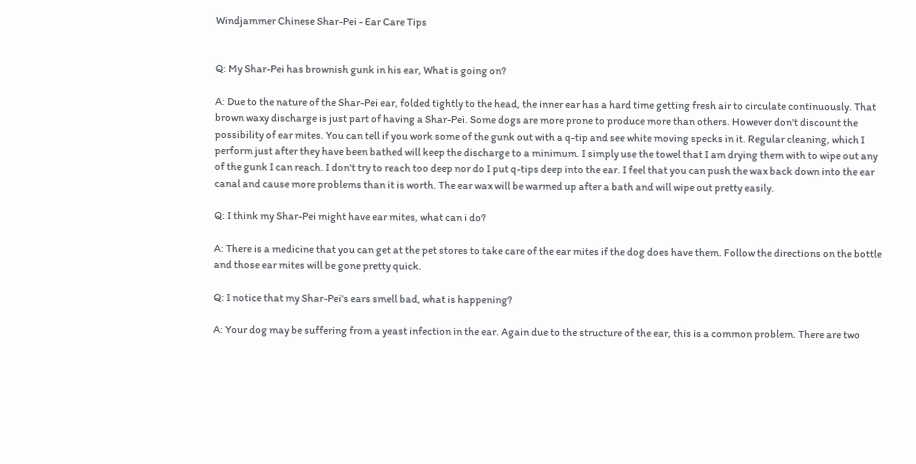Windjammer Chinese Shar-Pei - Ear Care Tips


Q: My Shar-Pei has brownish gunk in his ear, What is going on?

A: Due to the nature of the Shar-Pei ear, folded tightly to the head, the inner ear has a hard time getting fresh air to circulate continuously. That brown waxy discharge is just part of having a Shar-Pei. Some dogs are more prone to produce more than others. However don't discount the possibility of ear mites. You can tell if you work some of the gunk out with a q-tip and see white moving specks in it. Regular cleaning, which I perform just after they have been bathed will keep the discharge to a minimum. I simply use the towel that I am drying them with to wipe out any of the gunk I can reach. I don't try to reach too deep nor do I put q-tips deep into the ear. I feel that you can push the wax back down into the ear canal and cause more problems than it is worth. The ear wax will be warmed up after a bath and will wipe out pretty easily.

Q: I think my Shar-Pei might have ear mites, what can i do?

A: There is a medicine that you can get at the pet stores to take care of the ear mites if the dog does have them. Follow the directions on the bottle and those ear mites will be gone pretty quick.

Q: I notice that my Shar-Pei's ears smell bad, what is happening?

A: Your dog may be suffering from a yeast infection in the ear. Again due to the structure of the ear, this is a common problem. There are two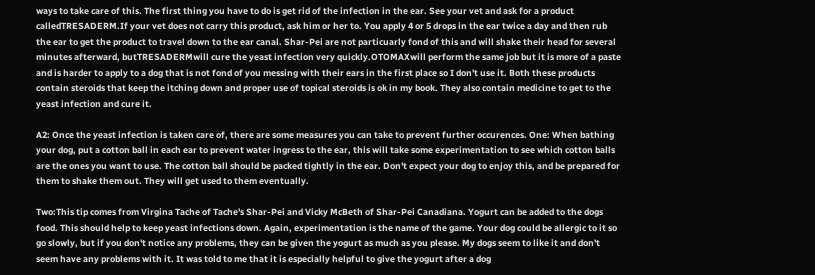ways to take care of this. The first thing you have to do is get rid of the infection in the ear. See your vet and ask for a product calledTRESADERM.If your vet does not carry this product, ask him or her to. You apply 4 or 5 drops in the ear twice a day and then rub the ear to get the product to travel down to the ear canal. Shar-Pei are not particuarly fond of this and will shake their head for several minutes afterward, butTRESADERMwill cure the yeast infection very quickly.OTOMAXwill perform the same job but it is more of a paste and is harder to apply to a dog that is not fond of you messing with their ears in the first place so I don't use it. Both these products contain steroids that keep the itching down and proper use of topical steroids is ok in my book. They also contain medicine to get to the yeast infection and cure it.

A2: Once the yeast infection is taken care of, there are some measures you can take to prevent further occurences. One: When bathing your dog, put a cotton ball in each ear to prevent water ingress to the ear, this will take some experimentation to see which cotton balls are the ones you want to use. The cotton ball should be packed tightly in the ear. Don't expect your dog to enjoy this, and be prepared for them to shake them out. They will get used to them eventually.

Two:This tip comes from Virgina Tache of Tache's Shar-Pei and Vicky McBeth of Shar-Pei Canadiana. Yogurt can be added to the dogs food. This should help to keep yeast infections down. Again, experimentation is the name of the game. Your dog could be allergic to it so go slowly, but if you don't notice any problems, they can be given the yogurt as much as you please. My dogs seem to like it and don't seem have any problems with it. It was told to me that it is especially helpful to give the yogurt after a dog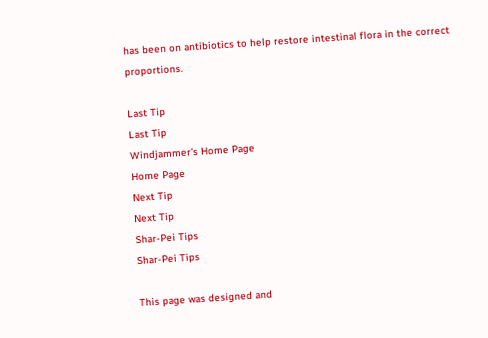has been on antibiotics to help restore intestinal flora in the correct proportions.

Last Tip
Last Tip
Windjammer's Home Page
Home Page
Next Tip
Next Tip
Shar-Pei Tips
Shar-Pei Tips

This page was designed and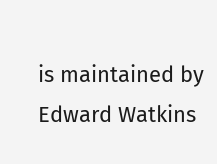is maintained by Edward Watkins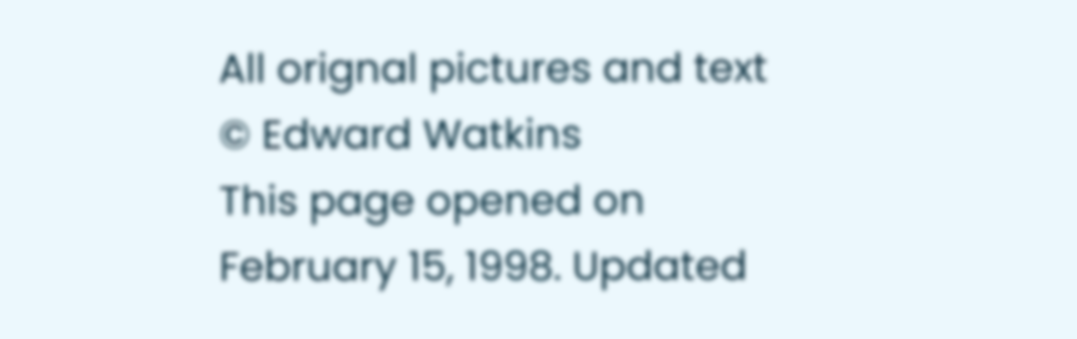All orignal pictures and text © Edward Watkins
This page opened on February 15, 1998. Updated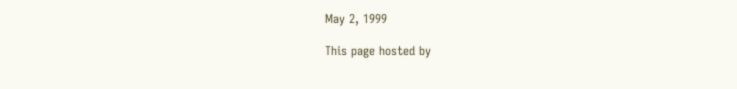May 2, 1999

This page hosted by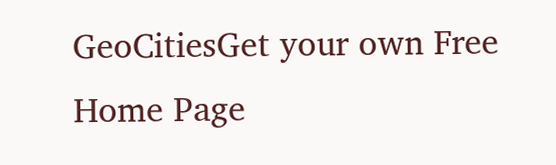GeoCitiesGet your own Free Home Page